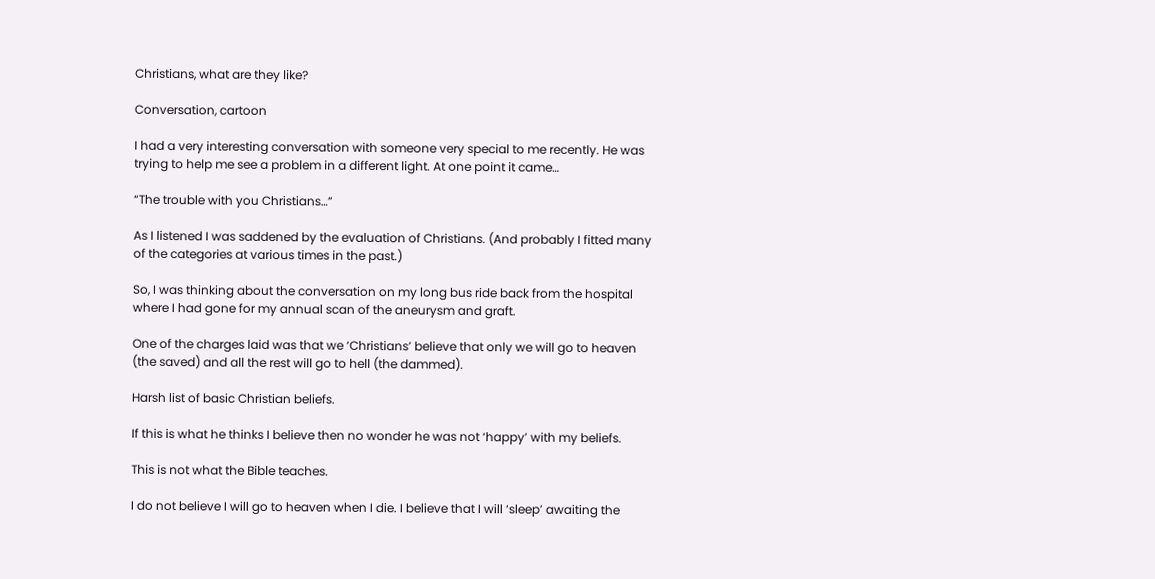Christians, what are they like?

Conversation, cartoon

I had a very interesting conversation with someone very special to me recently. He was trying to help me see a problem in a different light. At one point it came…

“The trouble with you Christians…”

As I listened I was saddened by the evaluation of Christians. (And probably I fitted many of the categories at various times in the past.)

So, I was thinking about the conversation on my long bus ride back from the hospital where I had gone for my annual scan of the aneurysm and graft.

One of the charges laid was that we ‘Christians’ believe that only we will go to heaven (the saved) and all the rest will go to hell (the dammed).

Harsh list of basic Christian beliefs.

If this is what he thinks I believe then no wonder he was not ‘happy’ with my beliefs.

This is not what the Bible teaches.

I do not believe I will go to heaven when I die. I believe that I will ‘sleep’ awaiting the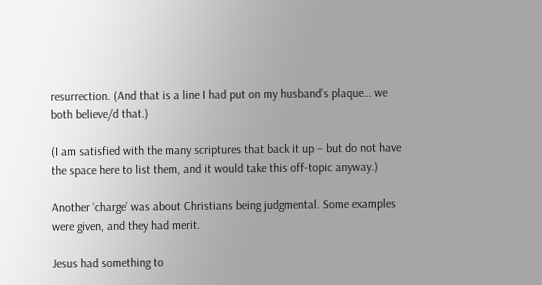resurrection. (And that is a line I had put on my husband’s plaque… we both believe/d that.)

(I am satisfied with the many scriptures that back it up – but do not have the space here to list them, and it would take this off-topic anyway.)

Another ‘charge’ was about Christians being judgmental. Some examples were given, and they had merit.

Jesus had something to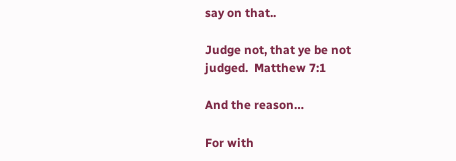say on that..

Judge not, that ye be not judged.  Matthew 7:1

And the reason…

For with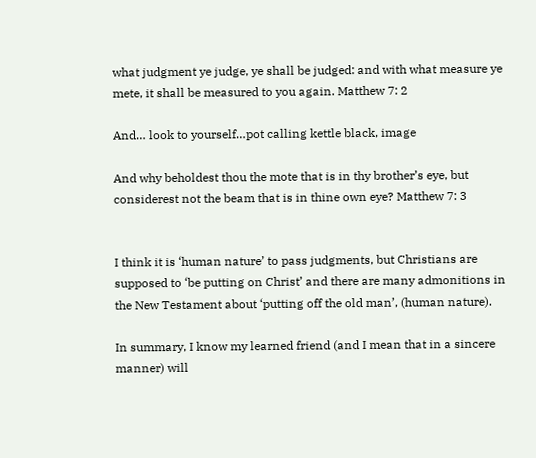what judgment ye judge, ye shall be judged: and with what measure ye mete, it shall be measured to you again. Matthew 7: 2

And… look to yourself…pot calling kettle black, image

And why beholdest thou the mote that is in thy brother’s eye, but considerest not the beam that is in thine own eye? Matthew 7: 3


I think it is ‘human nature’ to pass judgments, but Christians are supposed to ‘be putting on Christ’ and there are many admonitions in the New Testament about ‘putting off the old man’, (human nature).

In summary, I know my learned friend (and I mean that in a sincere manner) will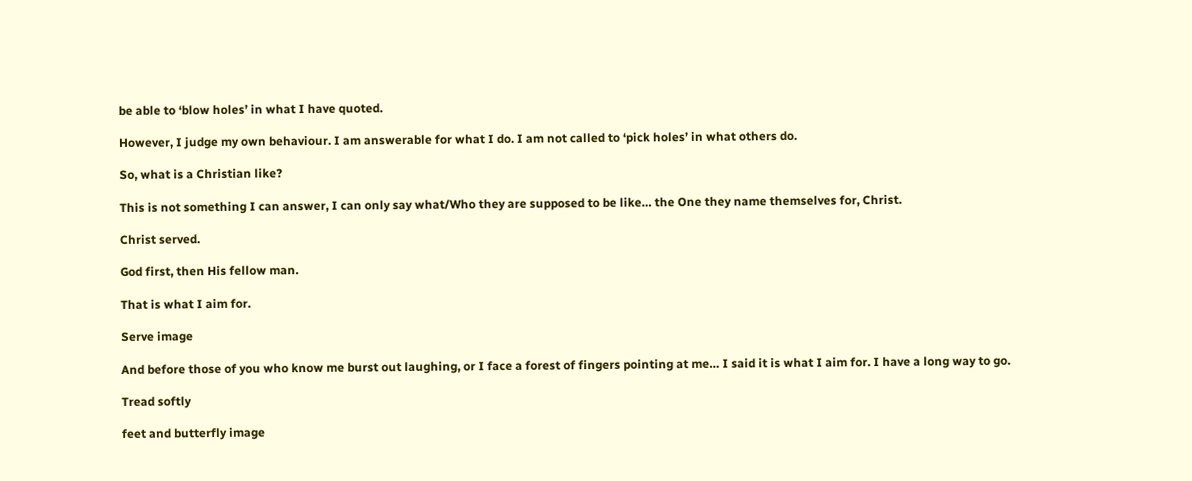be able to ‘blow holes’ in what I have quoted.

However, I judge my own behaviour. I am answerable for what I do. I am not called to ‘pick holes’ in what others do.

So, what is a Christian like?

This is not something I can answer, I can only say what/Who they are supposed to be like… the One they name themselves for, Christ.

Christ served.

God first, then His fellow man.

That is what I aim for.

Serve image

And before those of you who know me burst out laughing, or I face a forest of fingers pointing at me… I said it is what I aim for. I have a long way to go.

Tread softly

feet and butterfly image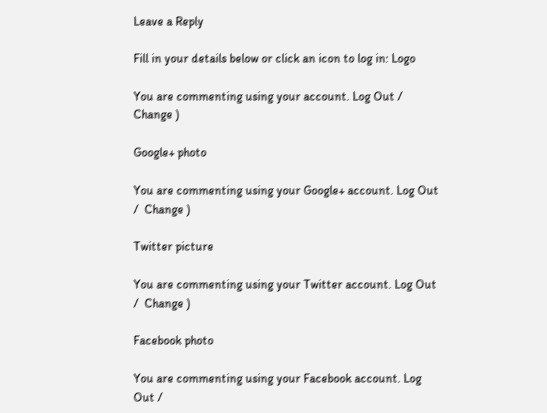Leave a Reply

Fill in your details below or click an icon to log in: Logo

You are commenting using your account. Log Out /  Change )

Google+ photo

You are commenting using your Google+ account. Log Out /  Change )

Twitter picture

You are commenting using your Twitter account. Log Out /  Change )

Facebook photo

You are commenting using your Facebook account. Log Out /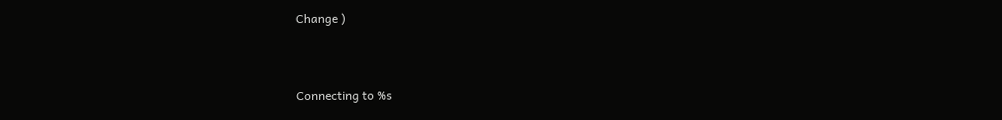Change )


Connecting to %s